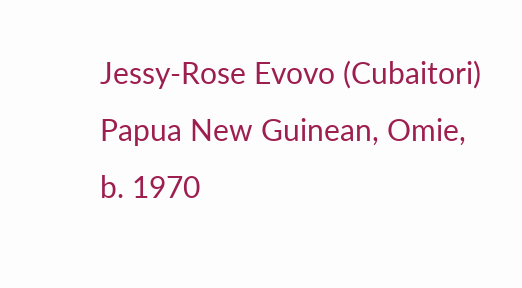Jessy-Rose Evovo (Cubaitori) Papua New Guinean, Omie, b. 1970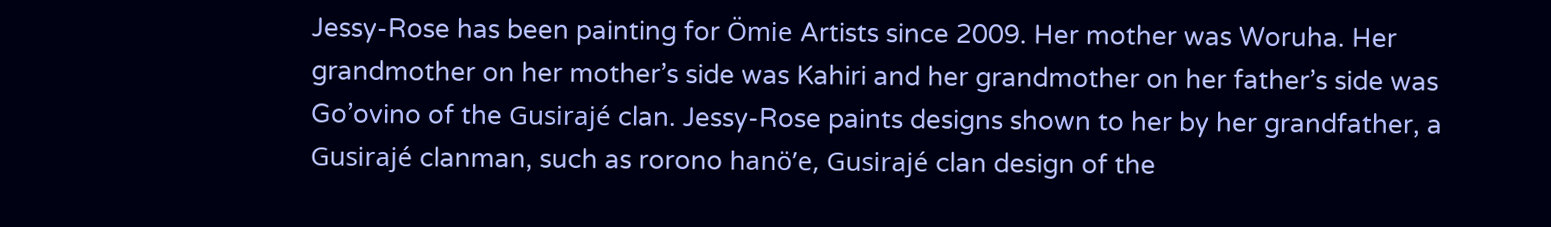Jessy-Rose has been painting for Ömie Artists since 2009. Her mother was Woruha. Her grandmother on her mother’s side was Kahiri and her grandmother on her father’s side was Go’ovino of the Gusirajé clan. Jessy-Rose paints designs shown to her by her grandfather, a Gusirajé clanman, such as rorono hanö’e, Gusirajé clan design of the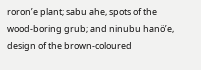roron’e plant; sabu ahe, spots of the wood-boring grub; and ninubu hanö’e, design of the brown-coloured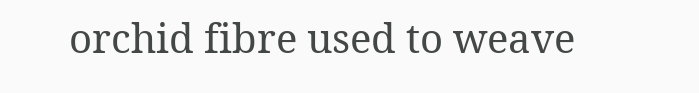orchid fibre used to weave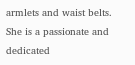armlets and waist belts. She is a passionate and dedicated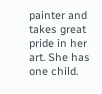painter and takes great pride in her art. She has one child.